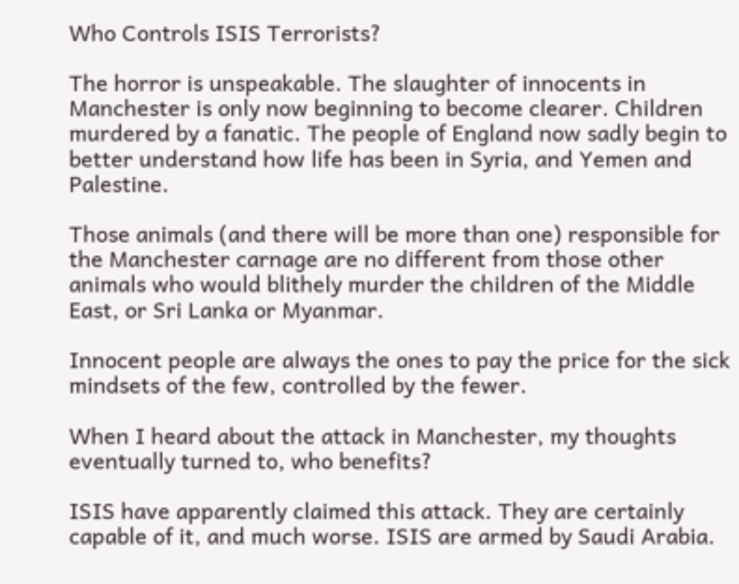Who Controls ISIS Terrorists?

The horror is unspeakable. The slaughter of innocents in Manchester is only now beginning to become clearer. Children murdered by a fanatic. The people of England now sadly begin to better understand how life has been in Syria, and Yemen and Palestine.

Those animals (and there will be more than one) responsible for the Manchester carnage are no different from those other animals who would blithely murder the children of the Middle East, or Sri Lanka or Myanmar.

Innocent people are always the ones to pay the price for the sick mindsets of the few, controlled by the fewer.

When I heard about the attack in Manchester, my thoughts eventually turned to, who benefits?

ISIS have apparently claimed this attack. They are certainly capable of it, and much worse. ISIS are armed by Saudi Arabia.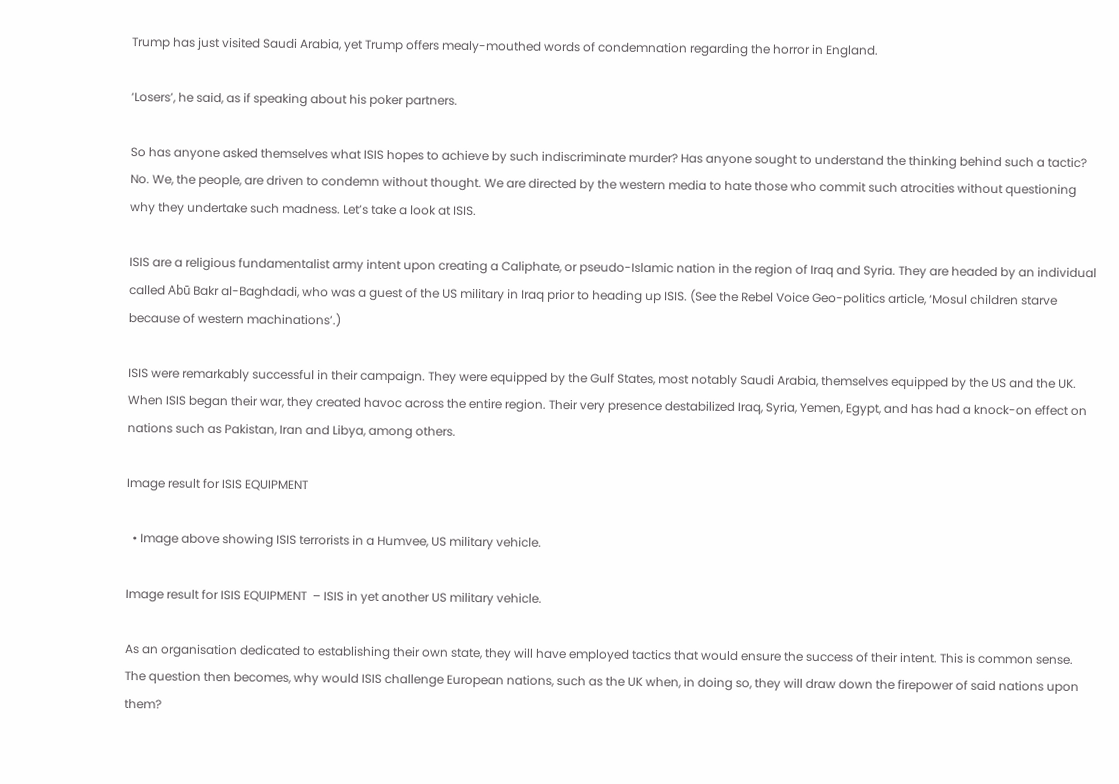Trump has just visited Saudi Arabia, yet Trump offers mealy-mouthed words of condemnation regarding the horror in England.

‘Losers’, he said, as if speaking about his poker partners.

So has anyone asked themselves what ISIS hopes to achieve by such indiscriminate murder? Has anyone sought to understand the thinking behind such a tactic? No. We, the people, are driven to condemn without thought. We are directed by the western media to hate those who commit such atrocities without questioning why they undertake such madness. Let’s take a look at ISIS.

ISIS are a religious fundamentalist army intent upon creating a Caliphate, or pseudo-Islamic nation in the region of Iraq and Syria. They are headed by an individual called Abū Bakr al-Baghdadi, who was a guest of the US military in Iraq prior to heading up ISIS. (See the Rebel Voice Geo-politics article, ‘Mosul children starve because of western machinations’.)

ISIS were remarkably successful in their campaign. They were equipped by the Gulf States, most notably Saudi Arabia, themselves equipped by the US and the UK. When ISIS began their war, they created havoc across the entire region. Their very presence destabilized Iraq, Syria, Yemen, Egypt, and has had a knock-on effect on nations such as Pakistan, Iran and Libya, among others.

Image result for ISIS EQUIPMENT

  • Image above showing ISIS terrorists in a Humvee, US military vehicle.

Image result for ISIS EQUIPMENT  – ISIS in yet another US military vehicle.

As an organisation dedicated to establishing their own state, they will have employed tactics that would ensure the success of their intent. This is common sense. The question then becomes, why would ISIS challenge European nations, such as the UK when, in doing so, they will draw down the firepower of said nations upon them?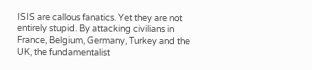ISIS are callous fanatics. Yet they are not entirely stupid. By attacking civilians in France, Belgium, Germany, Turkey and the UK, the fundamentalist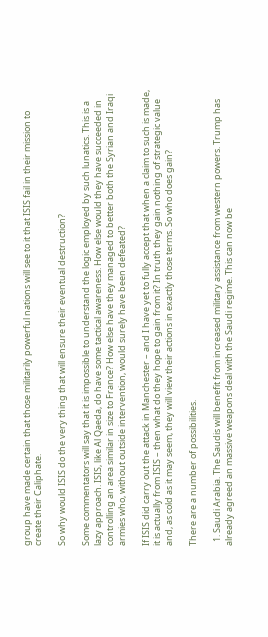group have made certain that those militarily powerful nations will see to it that ISIS fail in their mission to create their Caliphate.

So why would ISIS do the very thing that will ensure their eventual destruction?

Some commentators will say that it is impossible to understand the logic employed by such lunatics. This is a lazy approach. ISIS, like Al Qaeda, do have some tactical awareness. How else would they have succeeded in controlling an area similar in size to France? How else have they managed to better both the Syrian and Iraqi armies who, without outside intervention, would surely have been defeated?

If ISIS did carry out the attack in Manchester – and I have yet to fully accept that when a claim to such is made, it is actually from ISIS – then what do they hope to gain from it? In truth they gain nothing of strategic value and, as cold as it may seem, they will view their actions in exactly those terms. So who does gain?

There are a number of possibilities.

  1. Saudi Arabia. The Saudis will benefit from increased military assistance from western powers. Trump has already agreed an massive weapons deal with the Saudi regime. This can now be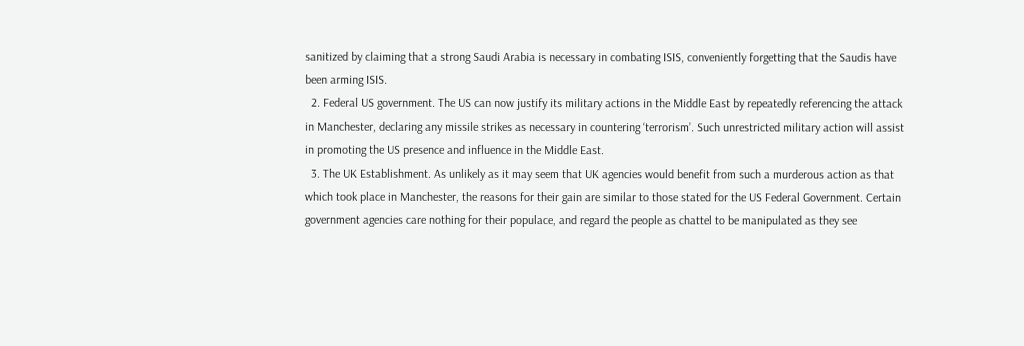sanitized by claiming that a strong Saudi Arabia is necessary in combating ISIS, conveniently forgetting that the Saudis have been arming ISIS.
  2. Federal US government. The US can now justify its military actions in the Middle East by repeatedly referencing the attack in Manchester, declaring any missile strikes as necessary in countering ‘terrorism’. Such unrestricted military action will assist in promoting the US presence and influence in the Middle East.
  3. The UK Establishment. As unlikely as it may seem that UK agencies would benefit from such a murderous action as that which took place in Manchester, the reasons for their gain are similar to those stated for the US Federal Government. Certain government agencies care nothing for their populace, and regard the people as chattel to be manipulated as they see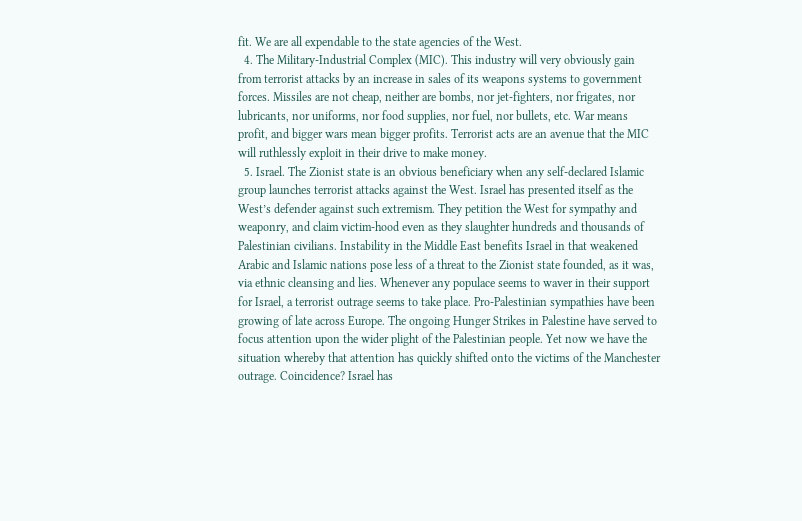fit. We are all expendable to the state agencies of the West.
  4. The Military-Industrial Complex (MIC). This industry will very obviously gain from terrorist attacks by an increase in sales of its weapons systems to government forces. Missiles are not cheap, neither are bombs, nor jet-fighters, nor frigates, nor lubricants, nor uniforms, nor food supplies, nor fuel, nor bullets, etc. War means profit, and bigger wars mean bigger profits. Terrorist acts are an avenue that the MIC will ruthlessly exploit in their drive to make money.
  5. Israel. The Zionist state is an obvious beneficiary when any self-declared Islamic group launches terrorist attacks against the West. Israel has presented itself as the West’s defender against such extremism. They petition the West for sympathy and weaponry, and claim victim-hood even as they slaughter hundreds and thousands of Palestinian civilians. Instability in the Middle East benefits Israel in that weakened Arabic and Islamic nations pose less of a threat to the Zionist state founded, as it was, via ethnic cleansing and lies. Whenever any populace seems to waver in their support for Israel, a terrorist outrage seems to take place. Pro-Palestinian sympathies have been growing of late across Europe. The ongoing Hunger Strikes in Palestine have served to focus attention upon the wider plight of the Palestinian people. Yet now we have the situation whereby that attention has quickly shifted onto the victims of the Manchester outrage. Coincidence? Israel has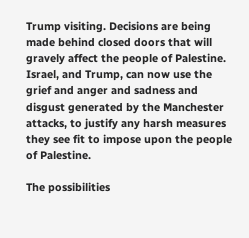Trump visiting. Decisions are being made behind closed doors that will gravely affect the people of Palestine. Israel, and Trump, can now use the grief and anger and sadness and disgust generated by the Manchester attacks, to justify any harsh measures they see fit to impose upon the people of Palestine.

The possibilities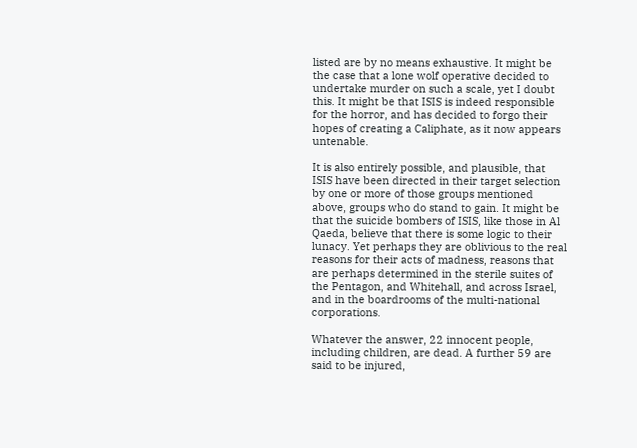listed are by no means exhaustive. It might be the case that a lone wolf operative decided to undertake murder on such a scale, yet I doubt this. It might be that ISIS is indeed responsible for the horror, and has decided to forgo their hopes of creating a Caliphate, as it now appears untenable.

It is also entirely possible, and plausible, that ISIS have been directed in their target selection by one or more of those groups mentioned above, groups who do stand to gain. It might be that the suicide bombers of ISIS, like those in Al Qaeda, believe that there is some logic to their lunacy. Yet perhaps they are oblivious to the real reasons for their acts of madness, reasons that are perhaps determined in the sterile suites of the Pentagon, and Whitehall, and across Israel, and in the boardrooms of the multi-national corporations.

Whatever the answer, 22 innocent people, including children, are dead. A further 59 are said to be injured,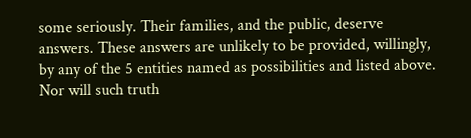some seriously. Their families, and the public, deserve answers. These answers are unlikely to be provided, willingly, by any of the 5 entities named as possibilities and listed above. Nor will such truth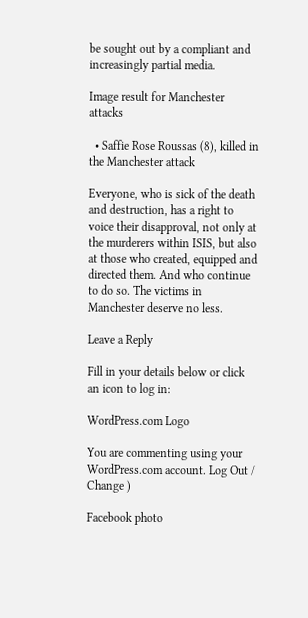be sought out by a compliant and increasingly partial media.

Image result for Manchester attacks

  • Saffie Rose Roussas (8), killed in the Manchester attack

Everyone, who is sick of the death and destruction, has a right to voice their disapproval, not only at the murderers within ISIS, but also at those who created, equipped and directed them. And who continue to do so. The victims in Manchester deserve no less.

Leave a Reply

Fill in your details below or click an icon to log in:

WordPress.com Logo

You are commenting using your WordPress.com account. Log Out /  Change )

Facebook photo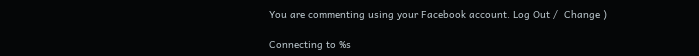You are commenting using your Facebook account. Log Out /  Change )

Connecting to %s